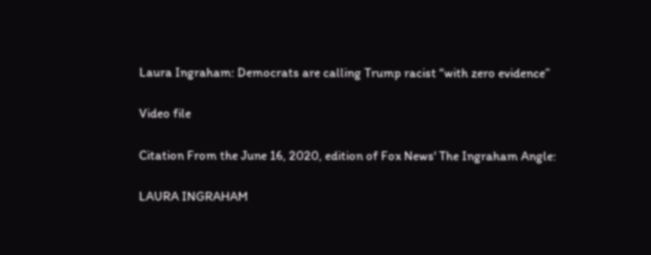Laura Ingraham: Democrats are calling Trump racist “with zero evidence”

Video file

Citation From the June 16, 2020, edition of Fox News' The Ingraham Angle:

LAURA INGRAHAM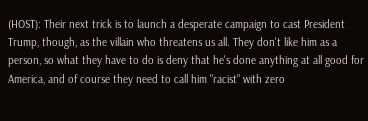(HOST): Their next trick is to launch a desperate campaign to cast President Trump, though, as the villain who threatens us all. They don't like him as a person, so what they have to do is deny that he's done anything at all good for America, and of course they need to call him "racist" with zero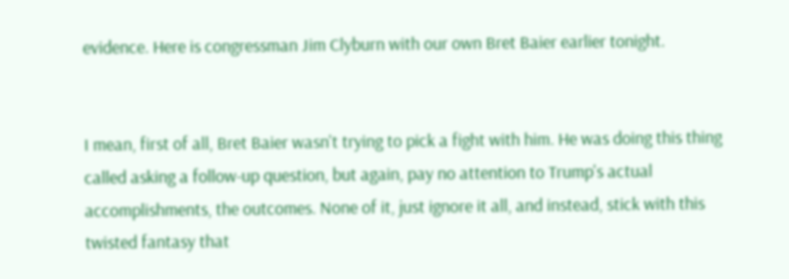evidence. Here is congressman Jim Clyburn with our own Bret Baier earlier tonight.


I mean, first of all, Bret Baier wasn't trying to pick a fight with him. He was doing this thing called asking a follow-up question, but again, pay no attention to Trump's actual accomplishments, the outcomes. None of it, just ignore it all, and instead, stick with this twisted fantasy that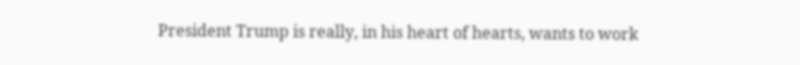President Trump is really, in his heart of hearts, wants to work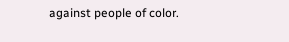against people of color.